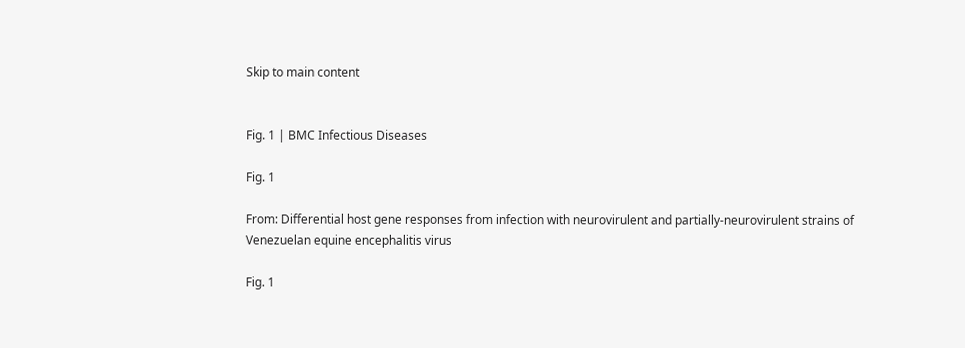Skip to main content


Fig. 1 | BMC Infectious Diseases

Fig. 1

From: Differential host gene responses from infection with neurovirulent and partially-neurovirulent strains of Venezuelan equine encephalitis virus

Fig. 1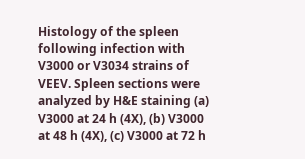Histology of the spleen following infection with V3000 or V3034 strains of VEEV. Spleen sections were analyzed by H&E staining (a) V3000 at 24 h (4X), (b) V3000 at 48 h (4X), (c) V3000 at 72 h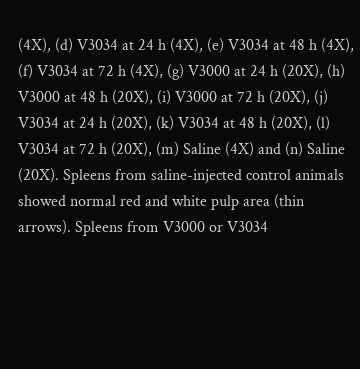(4X), (d) V3034 at 24 h (4X), (e) V3034 at 48 h (4X), (f) V3034 at 72 h (4X), (g) V3000 at 24 h (20X), (h) V3000 at 48 h (20X), (i) V3000 at 72 h (20X), (j) V3034 at 24 h (20X), (k) V3034 at 48 h (20X), (l) V3034 at 72 h (20X), (m) Saline (4X) and (n) Saline (20X). Spleens from saline-injected control animals showed normal red and white pulp area (thin arrows). Spleens from V3000 or V3034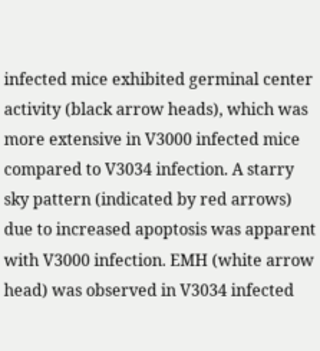infected mice exhibited germinal center activity (black arrow heads), which was more extensive in V3000 infected mice compared to V3034 infection. A starry sky pattern (indicated by red arrows) due to increased apoptosis was apparent with V3000 infection. EMH (white arrow head) was observed in V3034 infected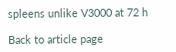spleens unlike V3000 at 72 h

Back to article page